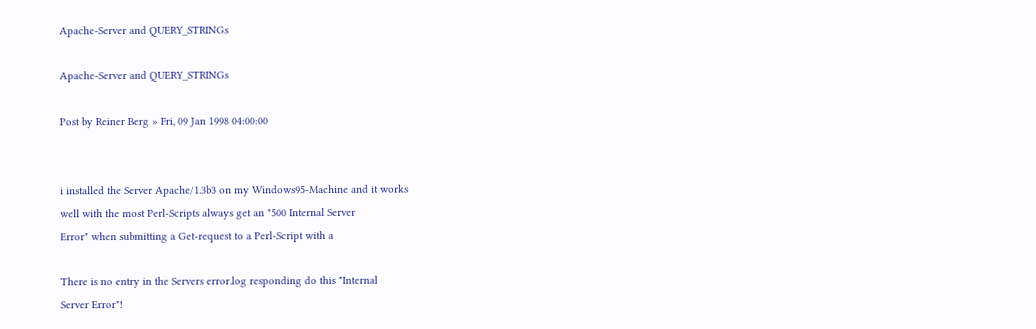Apache-Server and QUERY_STRINGs

Apache-Server and QUERY_STRINGs

Post by Reiner Berg » Fri, 09 Jan 1998 04:00:00


i installed the Server Apache/1.3b3 on my Windows95-Machine and it works
well with the most Perl-Scripts always get an "500 Internal Server
Error" when submitting a Get-request to a Perl-Script with a

There is no entry in the Servers error.log responding do this "Internal
Server Error"!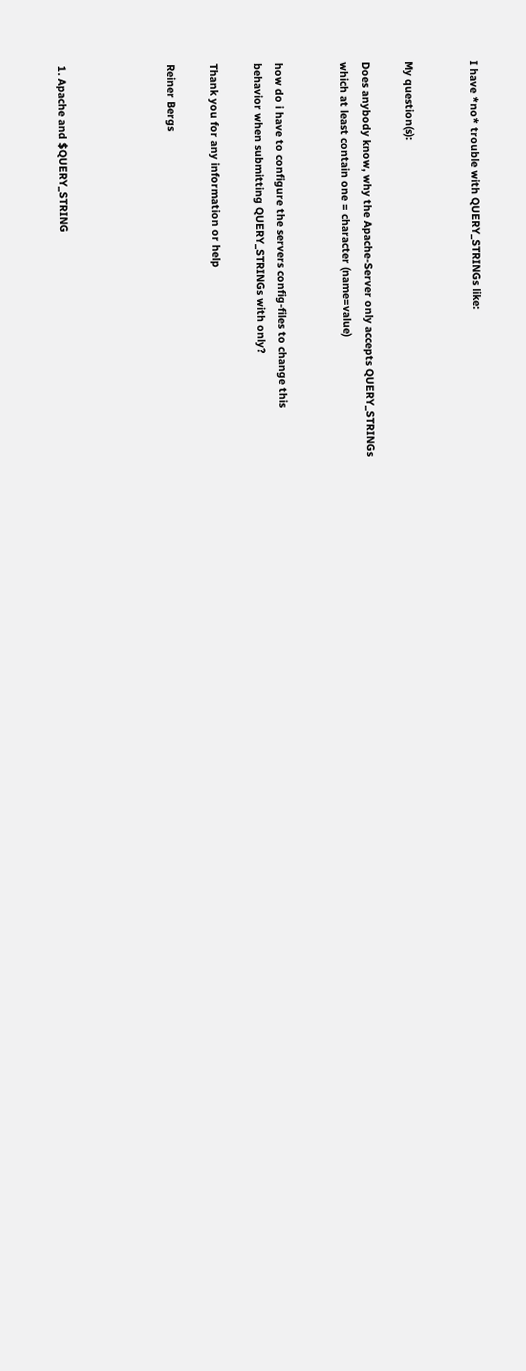I have *no* trouble with QUERY_STRINGs like:


My question(s):

Does anybody know, why the Apache-Server only accepts QUERY_STRINGs
which at least contain one = character (name=value)


how do i have to configure the servers config-files to change this
behavior when submitting QUERY_STRINGs with only?

Thank you for any information or help

Reiner Bergs




1. Apache and $QUERY_STRING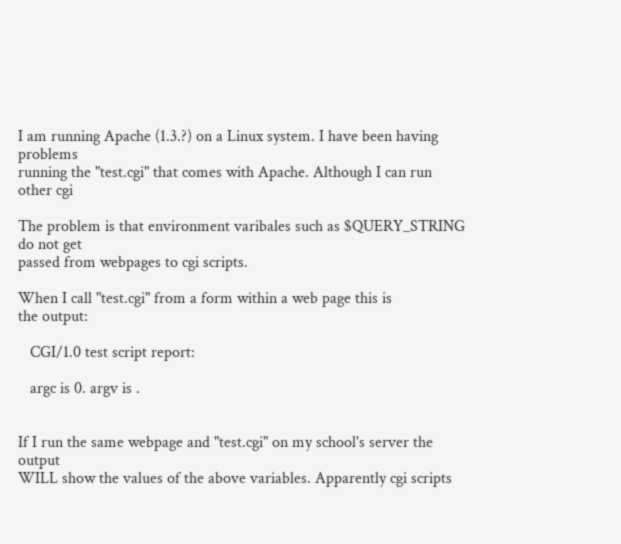I am running Apache (1.3.?) on a Linux system. I have been having problems
running the "test.cgi" that comes with Apache. Although I can run other cgi

The problem is that environment varibales such as $QUERY_STRING do not get
passed from webpages to cgi scripts.

When I call "test.cgi" from a form within a web page this is
the output:

   CGI/1.0 test script report:

   argc is 0. argv is .


If I run the same webpage and "test.cgi" on my school's server the output
WILL show the values of the above variables. Apparently cgi scripts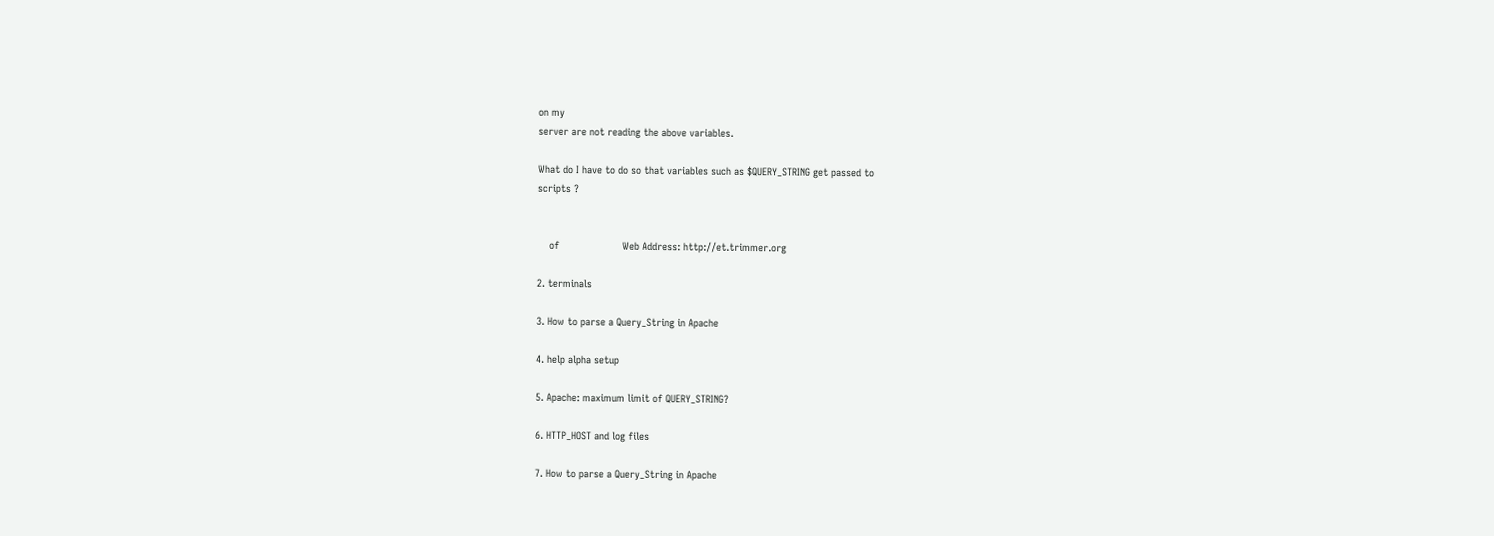on my
server are not reading the above variables.

What do I have to do so that variables such as $QUERY_STRING get passed to
scripts ?


    of                     Web Address: http://et.trimmer.org

2. terminals

3. How to parse a Query_String in Apache

4. help alpha setup

5. Apache: maximum limit of QUERY_STRING?

6. HTTP_HOST and log files

7. How to parse a Query_String in Apache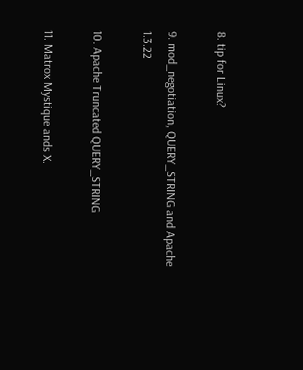8. tip for Linux?

9. mod_negotiation, QUERY_STRING and Apache 1.3.22

10. Apache Truncated QUERY_STRING

11. Matrox Mystique ands X.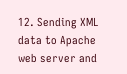12. Sending XML data to Apache web server and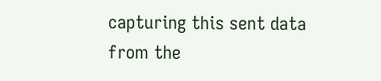capturing this sent data from the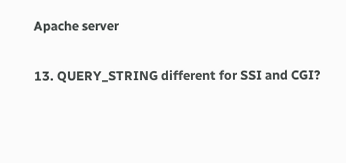Apache server

13. QUERY_STRING different for SSI and CGI?